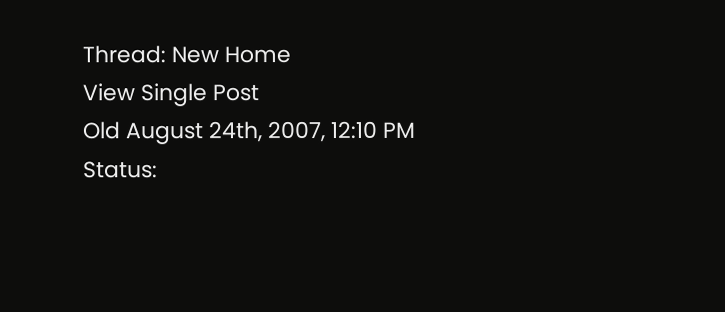Thread: New Home
View Single Post
Old August 24th, 2007, 12:10 PM
Status: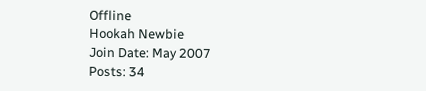Offline
Hookah Newbie
Join Date: May 2007
Posts: 34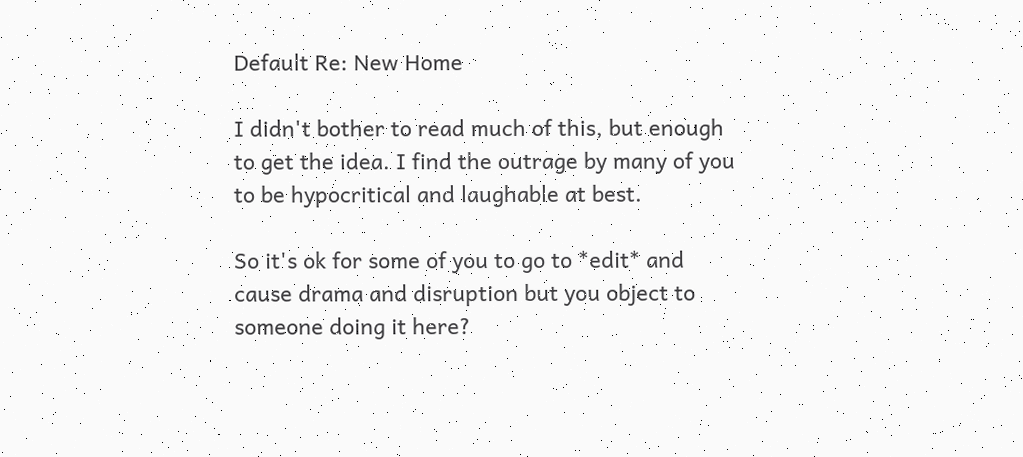Default Re: New Home

I didn't bother to read much of this, but enough to get the idea. I find the outrage by many of you to be hypocritical and laughable at best.

So it's ok for some of you to go to *edit* and cause drama and disruption but you object to someone doing it here?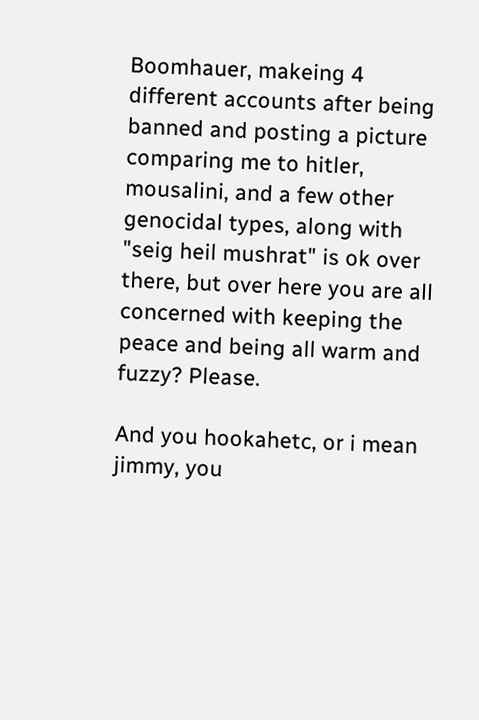Boomhauer, makeing 4 different accounts after being banned and posting a picture comparing me to hitler, mousalini, and a few other genocidal types, along with "seig heil mushrat" is ok over there, but over here you are all concerned with keeping the peace and being all warm and fuzzy? Please.

And you hookahetc, or i mean jimmy, you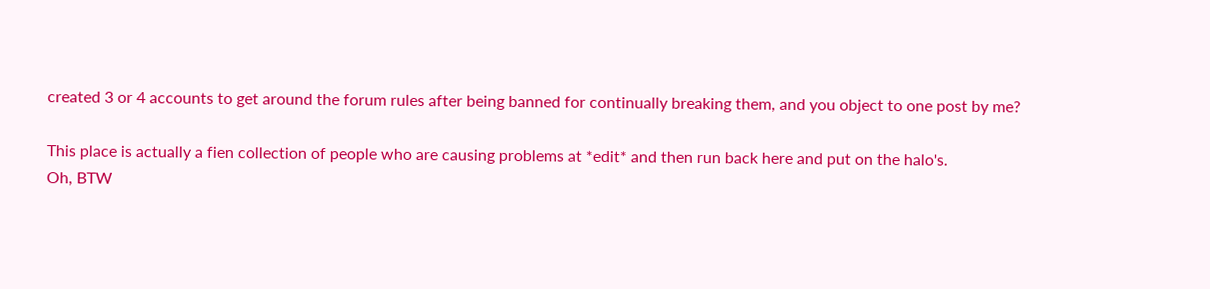created 3 or 4 accounts to get around the forum rules after being banned for continually breaking them, and you object to one post by me?

This place is actually a fien collection of people who are causing problems at *edit* and then run back here and put on the halo's.
Oh, BTW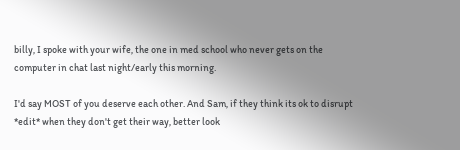billy, I spoke with your wife, the one in med school who never gets on the computer in chat last night/early this morning.

I'd say MOST of you deserve each other. And Sam, if they think its ok to disrupt *edit* when they don't get their way, better look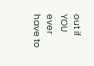out if YOU ever have to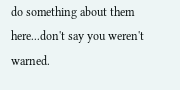do something about them here...don't say you weren't warned.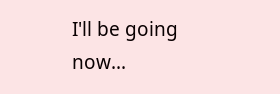I'll be going now...